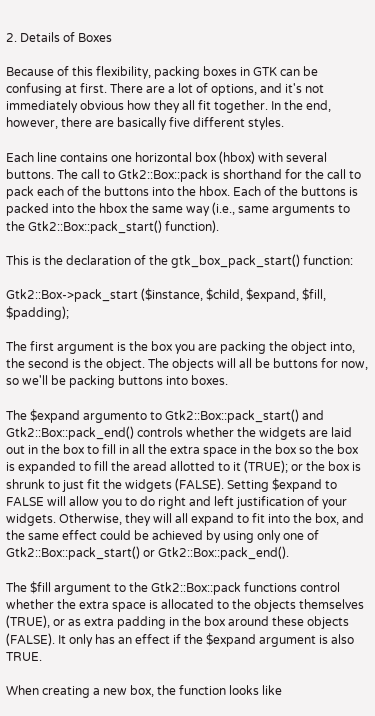2. Details of Boxes

Because of this flexibility, packing boxes in GTK can be confusing at first. There are a lot of options, and it's not immediately obvious how they all fit together. In the end, however, there are basically five different styles.

Each line contains one horizontal box (hbox) with several buttons. The call to Gtk2::Box::pack is shorthand for the call to pack each of the buttons into the hbox. Each of the buttons is packed into the hbox the same way (i.e., same arguments to the Gtk2::Box::pack_start() function).

This is the declaration of the gtk_box_pack_start() function:

Gtk2::Box->pack_start ($instance, $child, $expand, $fill, $padding);

The first argument is the box you are packing the object into, the second is the object. The objects will all be buttons for now, so we'll be packing buttons into boxes.

The $expand argumento to Gtk2::Box::pack_start() and Gtk2::Box::pack_end() controls whether the widgets are laid out in the box to fill in all the extra space in the box so the box is expanded to fill the aread allotted to it (TRUE); or the box is shrunk to just fit the widgets (FALSE). Setting $expand to FALSE will allow you to do right and left justification of your widgets. Otherwise, they will all expand to fit into the box, and the same effect could be achieved by using only one of Gtk2::Box::pack_start() or Gtk2::Box::pack_end().

The $fill argument to the Gtk2::Box::pack functions control whether the extra space is allocated to the objects themselves (TRUE), or as extra padding in the box around these objects (FALSE). It only has an effect if the $expand argument is also TRUE.

When creating a new box, the function looks like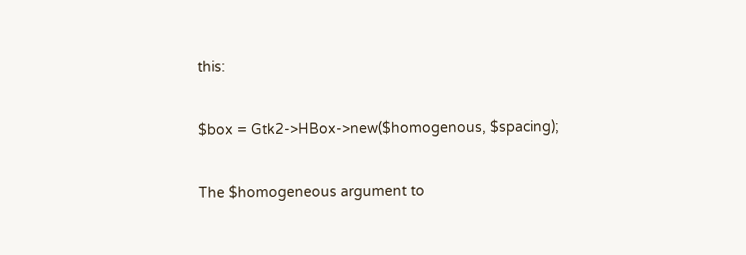this:

$box = Gtk2->HBox->new($homogenous, $spacing);

The $homogeneous argument to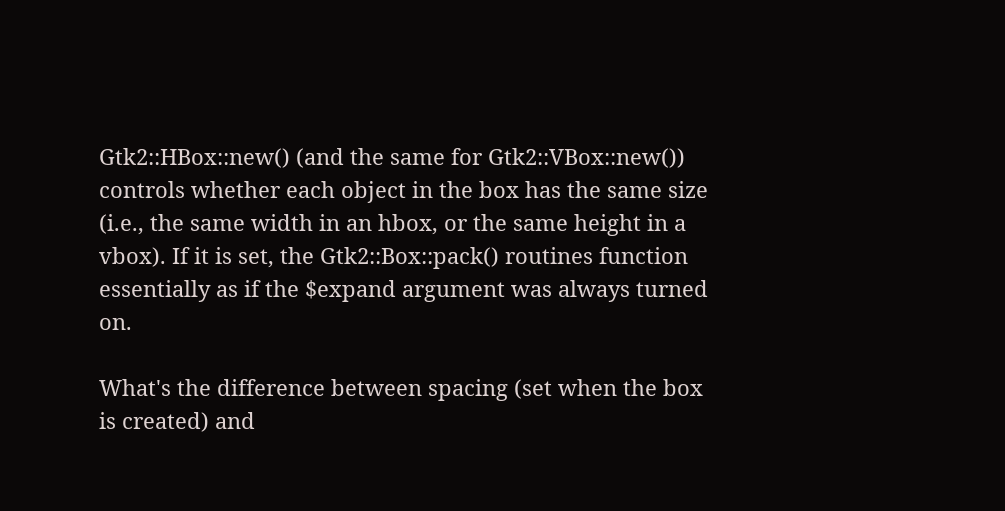Gtk2::HBox::new() (and the same for Gtk2::VBox::new()) controls whether each object in the box has the same size (i.e., the same width in an hbox, or the same height in a vbox). If it is set, the Gtk2::Box::pack() routines function essentially as if the $expand argument was always turned on.

What's the difference between spacing (set when the box is created) and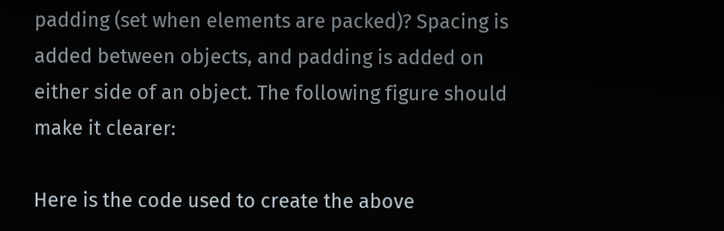padding (set when elements are packed)? Spacing is added between objects, and padding is added on either side of an object. The following figure should make it clearer:

Here is the code used to create the above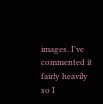images. I've commented it fairly heavily so I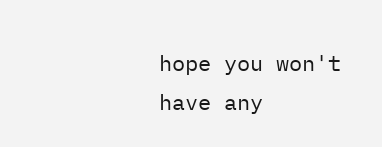hope you won't have any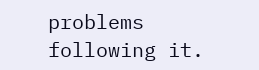problems following it.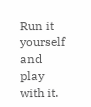Run it yourself and play with it.